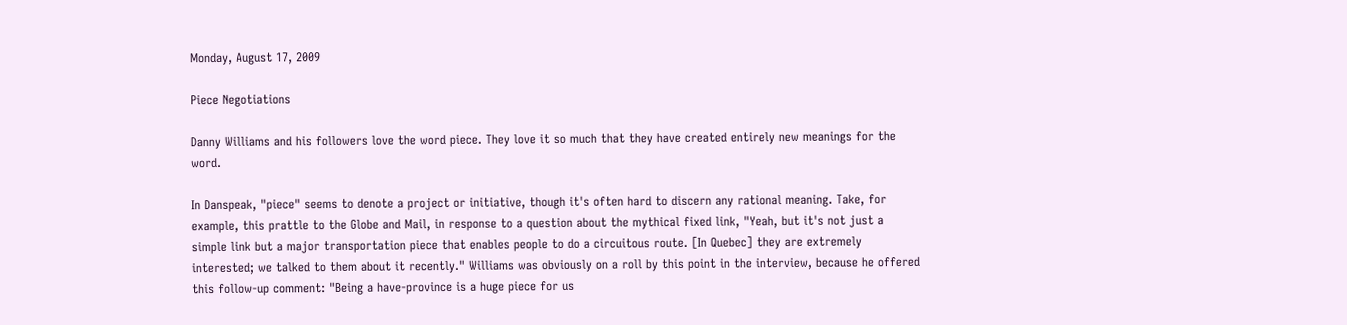Monday, August 17, 2009

Piece Negotiations

Danny Williams and his followers love the word piece. They love it so much that they have created entirely new meanings for the word.

In Danspeak, "piece" seems to denote a project or initiative, though it's often hard to discern any rational meaning. Take, for example, this prattle to the Globe and Mail, in response to a question about the mythical fixed link, "Yeah, but it's not just a simple link but a major transportation piece that enables people to do a circuitous route. [In Quebec] they are extremely interested; we talked to them about it recently." Williams was obviously on a roll by this point in the interview, because he offered this follow-up comment: "Being a have-province is a huge piece for us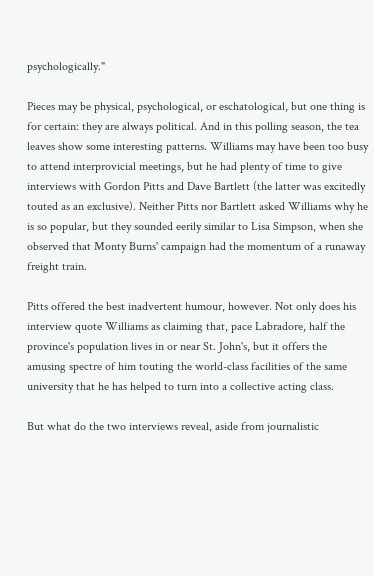psychologically."

Pieces may be physical, psychological, or eschatological, but one thing is for certain: they are always political. And in this polling season, the tea leaves show some interesting patterns. Williams may have been too busy to attend interprovicial meetings, but he had plenty of time to give interviews with Gordon Pitts and Dave Bartlett (the latter was excitedly touted as an exclusive). Neither Pitts nor Bartlett asked Williams why he is so popular, but they sounded eerily similar to Lisa Simpson, when she observed that Monty Burns' campaign had the momentum of a runaway freight train.

Pitts offered the best inadvertent humour, however. Not only does his interview quote Williams as claiming that, pace Labradore, half the province's population lives in or near St. John's, but it offers the amusing spectre of him touting the world-class facilities of the same university that he has helped to turn into a collective acting class.

But what do the two interviews reveal, aside from journalistic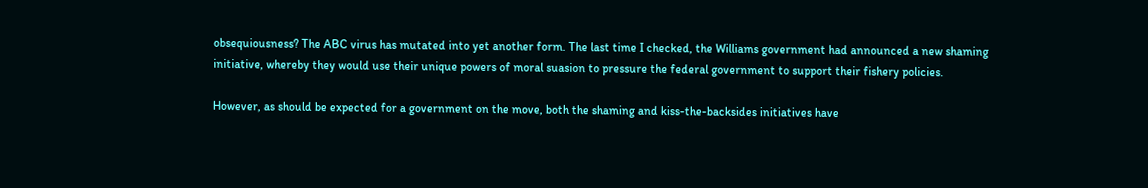obsequiousness? The ABC virus has mutated into yet another form. The last time I checked, the Williams government had announced a new shaming initiative, whereby they would use their unique powers of moral suasion to pressure the federal government to support their fishery policies.

However, as should be expected for a government on the move, both the shaming and kiss-the-backsides initiatives have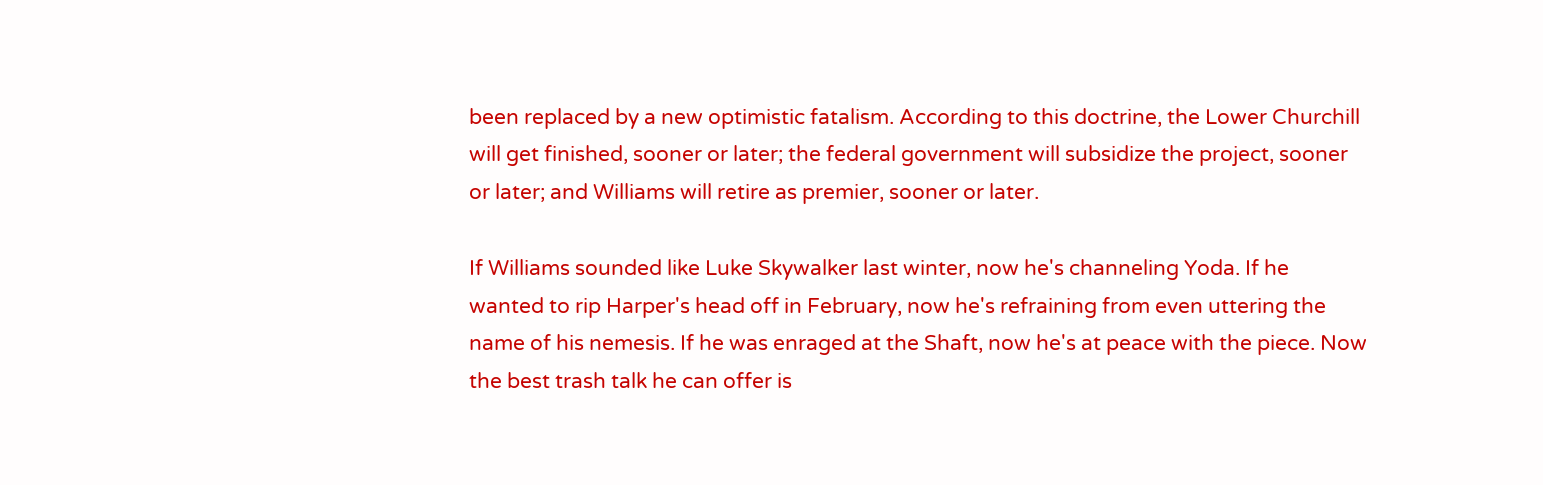been replaced by a new optimistic fatalism. According to this doctrine, the Lower Churchill will get finished, sooner or later; the federal government will subsidize the project, sooner or later; and Williams will retire as premier, sooner or later.

If Williams sounded like Luke Skywalker last winter, now he's channeling Yoda. If he wanted to rip Harper's head off in February, now he's refraining from even uttering the name of his nemesis. If he was enraged at the Shaft, now he's at peace with the piece. Now the best trash talk he can offer is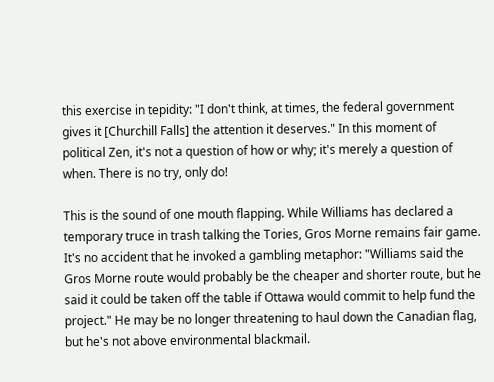this exercise in tepidity: "I don't think, at times, the federal government gives it [Churchill Falls] the attention it deserves." In this moment of political Zen, it's not a question of how or why; it's merely a question of when. There is no try, only do!

This is the sound of one mouth flapping. While Williams has declared a temporary truce in trash talking the Tories, Gros Morne remains fair game. It's no accident that he invoked a gambling metaphor: "Williams said the Gros Morne route would probably be the cheaper and shorter route, but he said it could be taken off the table if Ottawa would commit to help fund the project." He may be no longer threatening to haul down the Canadian flag, but he's not above environmental blackmail.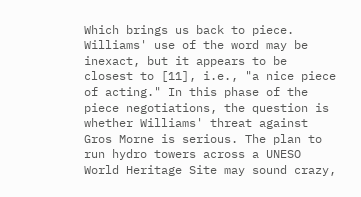Which brings us back to piece. Williams' use of the word may be inexact, but it appears to be closest to [11], i.e., "a nice piece of acting." In this phase of the piece negotiations, the question is whether Williams' threat against Gros Morne is serious. The plan to run hydro towers across a UNESO World Heritage Site may sound crazy,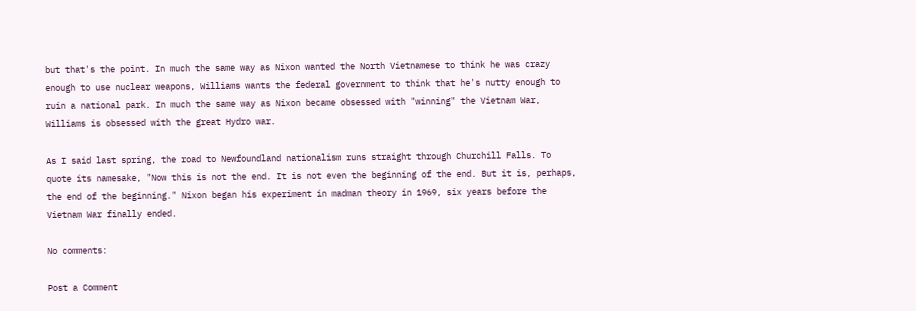but that's the point. In much the same way as Nixon wanted the North Vietnamese to think he was crazy enough to use nuclear weapons, Williams wants the federal government to think that he's nutty enough to ruin a national park. In much the same way as Nixon became obsessed with "winning" the Vietnam War, Williams is obsessed with the great Hydro war.

As I said last spring, the road to Newfoundland nationalism runs straight through Churchill Falls. To quote its namesake, "Now this is not the end. It is not even the beginning of the end. But it is, perhaps, the end of the beginning." Nixon began his experiment in madman theory in 1969, six years before the Vietnam War finally ended.

No comments:

Post a Comment